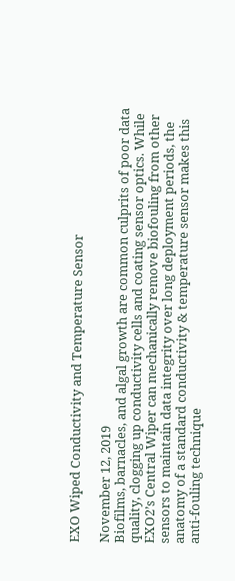EXO Wiped Conductivity and Temperature Sensor

November 12, 2019
Biofilms, barnacles, and algal growth are common culprits of poor data quality, clogging up conductivity cells and coating sensor optics. While EXO2’s Central Wiper can mechanically remove biofouling from other sensors to maintain data integrity over long deployment periods, the anatomy of a standard conductivity & temperature sensor makes this anti-fouling technique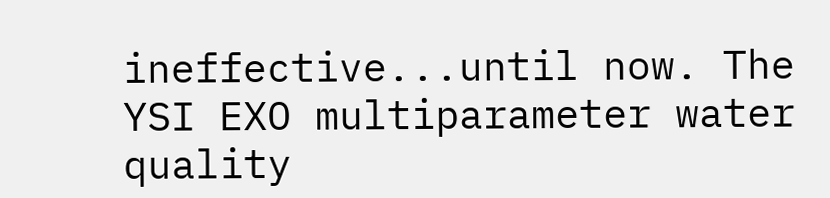ineffective...until now. The YSI EXO multiparameter water quality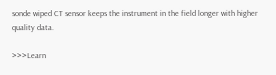sonde wiped CT sensor keeps the instrument in the field longer with higher quality data.

>>>Learn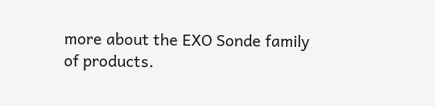more about the EXO Sonde family of products.